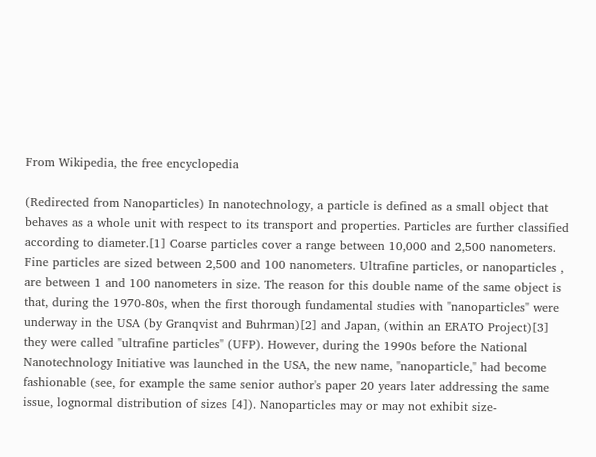From Wikipedia, the free encyclopedia

(Redirected from Nanoparticles) In nanotechnology, a particle is defined as a small object that behaves as a whole unit with respect to its transport and properties. Particles are further classified according to diameter.[1] Coarse particles cover a range between 10,000 and 2,500 nanometers. Fine particles are sized between 2,500 and 100 nanometers. Ultrafine particles, or nanoparticles , are between 1 and 100 nanometers in size. The reason for this double name of the same object is that, during the 1970-80s, when the first thorough fundamental studies with "nanoparticles" were underway in the USA (by Granqvist and Buhrman)[2] and Japan, (within an ERATO Project)[3] they were called "ultrafine particles" (UFP). However, during the 1990s before the National Nanotechnology Initiative was launched in the USA, the new name, "nanoparticle," had become fashionable (see, for example the same senior author's paper 20 years later addressing the same issue, lognormal distribution of sizes [4]). Nanoparticles may or may not exhibit size-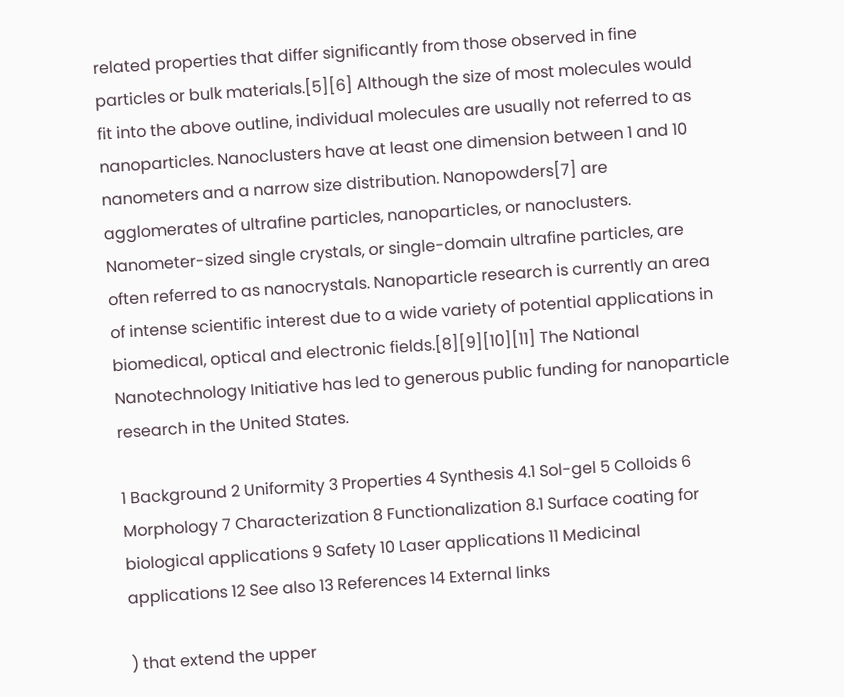related properties that differ significantly from those observed in fine particles or bulk materials.[5][6] Although the size of most molecules would fit into the above outline, individual molecules are usually not referred to as nanoparticles. Nanoclusters have at least one dimension between 1 and 10 nanometers and a narrow size distribution. Nanopowders[7] are agglomerates of ultrafine particles, nanoparticles, or nanoclusters. Nanometer-sized single crystals, or single-domain ultrafine particles, are often referred to as nanocrystals. Nanoparticle research is currently an area of intense scientific interest due to a wide variety of potential applications in biomedical, optical and electronic fields.[8][9][10][11] The National Nanotechnology Initiative has led to generous public funding for nanoparticle research in the United States.

1 Background 2 Uniformity 3 Properties 4 Synthesis 4.1 Sol-gel 5 Colloids 6 Morphology 7 Characterization 8 Functionalization 8.1 Surface coating for biological applications 9 Safety 10 Laser applications 11 Medicinal applications 12 See also 13 References 14 External links

) that extend the upper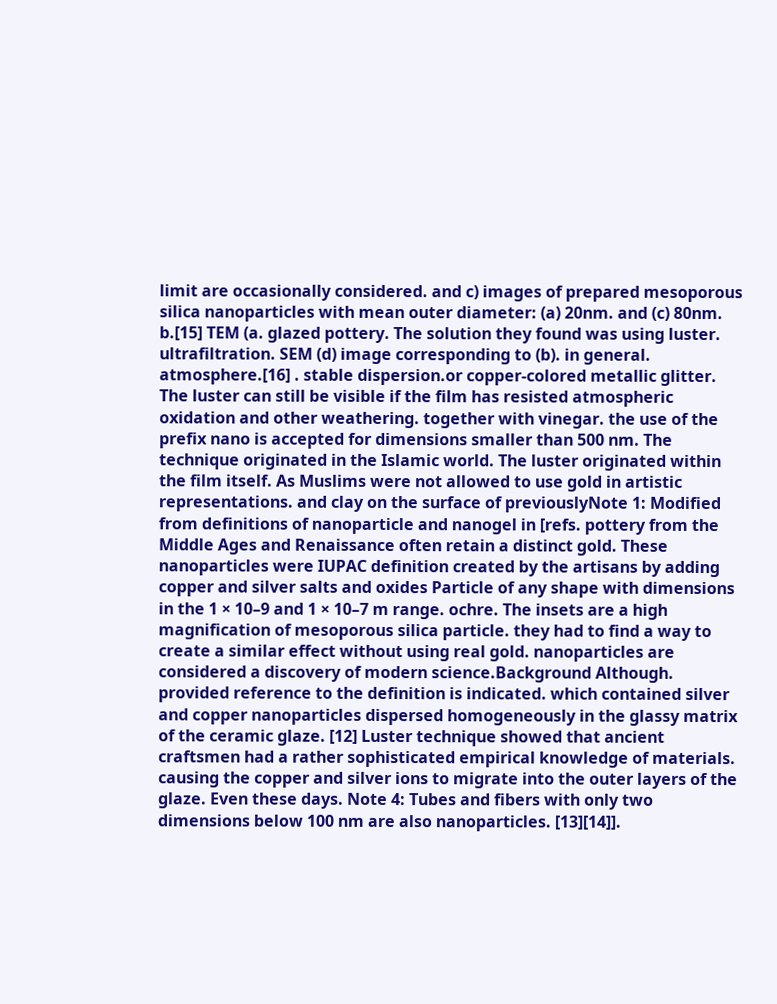limit are occasionally considered. and c) images of prepared mesoporous silica nanoparticles with mean outer diameter: (a) 20nm. and (c) 80nm. b.[15] TEM (a. glazed pottery. The solution they found was using luster. ultrafiltration. SEM (d) image corresponding to (b). in general. atmosphere.[16] . stable dispersion.or copper-colored metallic glitter. The luster can still be visible if the film has resisted atmospheric oxidation and other weathering. together with vinegar. the use of the prefix nano is accepted for dimensions smaller than 500 nm. The technique originated in the Islamic world. The luster originated within the film itself. As Muslims were not allowed to use gold in artistic representations. and clay on the surface of previouslyNote 1: Modified from definitions of nanoparticle and nanogel in [refs. pottery from the Middle Ages and Renaissance often retain a distinct gold. These nanoparticles were IUPAC definition created by the artisans by adding copper and silver salts and oxides Particle of any shape with dimensions in the 1 × 10–9 and 1 × 10–7 m range. ochre. The insets are a high magnification of mesoporous silica particle. they had to find a way to create a similar effect without using real gold. nanoparticles are considered a discovery of modern science.Background Although. provided reference to the definition is indicated. which contained silver and copper nanoparticles dispersed homogeneously in the glassy matrix of the ceramic glaze. [12] Luster technique showed that ancient craftsmen had a rather sophisticated empirical knowledge of materials. causing the copper and silver ions to migrate into the outer layers of the glaze. Even these days. Note 4: Tubes and fibers with only two dimensions below 100 nm are also nanoparticles. [13][14]].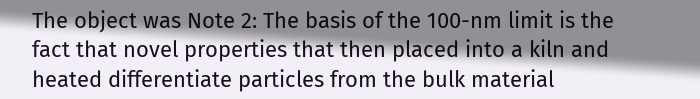The object was Note 2: The basis of the 100-nm limit is the fact that novel properties that then placed into a kiln and heated differentiate particles from the bulk material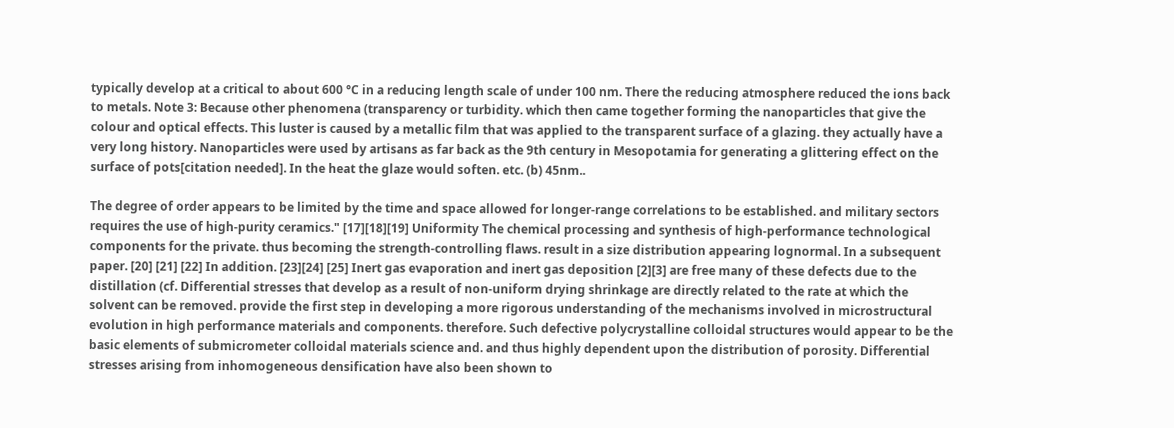typically develop at a critical to about 600 °C in a reducing length scale of under 100 nm. There the reducing atmosphere reduced the ions back to metals. Note 3: Because other phenomena (transparency or turbidity. which then came together forming the nanoparticles that give the colour and optical effects. This luster is caused by a metallic film that was applied to the transparent surface of a glazing. they actually have a very long history. Nanoparticles were used by artisans as far back as the 9th century in Mesopotamia for generating a glittering effect on the surface of pots[citation needed]. In the heat the glaze would soften. etc. (b) 45nm..

The degree of order appears to be limited by the time and space allowed for longer-range correlations to be established. and military sectors requires the use of high-purity ceramics." [17][18][19] Uniformity The chemical processing and synthesis of high-performance technological components for the private. thus becoming the strength-controlling flaws. result in a size distribution appearing lognormal. In a subsequent paper. [20] [21] [22] In addition. [23][24] [25] Inert gas evaporation and inert gas deposition [2][3] are free many of these defects due to the distillation (cf. Differential stresses that develop as a result of non-uniform drying shrinkage are directly related to the rate at which the solvent can be removed. provide the first step in developing a more rigorous understanding of the mechanisms involved in microstructural evolution in high performance materials and components. therefore. Such defective polycrystalline colloidal structures would appear to be the basic elements of submicrometer colloidal materials science and. and thus highly dependent upon the distribution of porosity. Differential stresses arising from inhomogeneous densification have also been shown to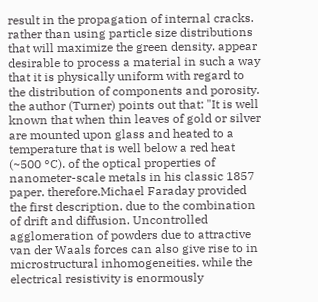result in the propagation of internal cracks. rather than using particle size distributions that will maximize the green density. appear desirable to process a material in such a way that it is physically uniform with regard to the distribution of components and porosity. the author (Turner) points out that: "It is well known that when thin leaves of gold or silver are mounted upon glass and heated to a temperature that is well below a red heat (~500 °C). of the optical properties of nanometer-scale metals in his classic 1857 paper. therefore.Michael Faraday provided the first description. due to the combination of drift and diffusion. Uncontrolled agglomeration of powders due to attractive van der Waals forces can also give rise to in microstructural inhomogeneities. while the electrical resistivity is enormously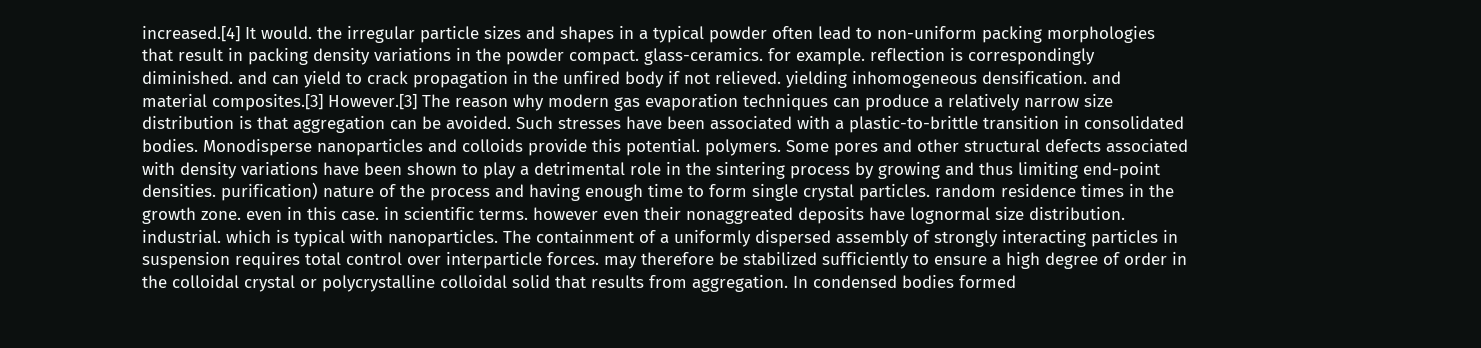increased.[4] It would. the irregular particle sizes and shapes in a typical powder often lead to non-uniform packing morphologies that result in packing density variations in the powder compact. glass-ceramics. for example. reflection is correspondingly diminished. and can yield to crack propagation in the unfired body if not relieved. yielding inhomogeneous densification. and material composites.[3] However.[3] The reason why modern gas evaporation techniques can produce a relatively narrow size distribution is that aggregation can be avoided. Such stresses have been associated with a plastic-to-brittle transition in consolidated bodies. Monodisperse nanoparticles and colloids provide this potential. polymers. Some pores and other structural defects associated with density variations have been shown to play a detrimental role in the sintering process by growing and thus limiting end-point densities. purification) nature of the process and having enough time to form single crystal particles. random residence times in the growth zone. even in this case. in scientific terms. however even their nonaggreated deposits have lognormal size distribution. industrial. which is typical with nanoparticles. The containment of a uniformly dispersed assembly of strongly interacting particles in suspension requires total control over interparticle forces. may therefore be stabilized sufficiently to ensure a high degree of order in the colloidal crystal or polycrystalline colloidal solid that results from aggregation. In condensed bodies formed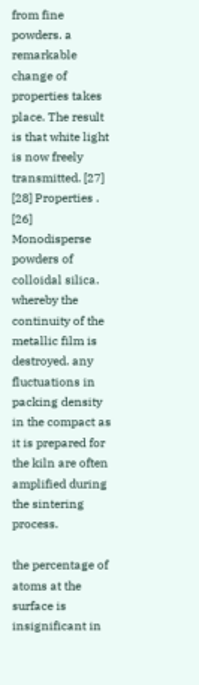from fine powders. a remarkable change of properties takes place. The result is that white light is now freely transmitted. [27] [28] Properties . [26] Monodisperse powders of colloidal silica. whereby the continuity of the metallic film is destroyed. any fluctuations in packing density in the compact as it is prepared for the kiln are often amplified during the sintering process.

the percentage of atoms at the surface is insignificant in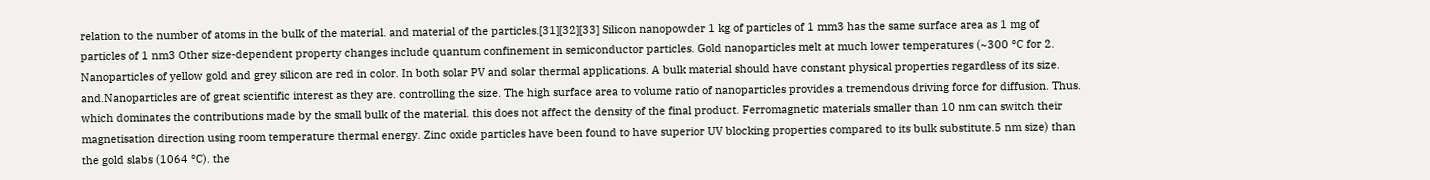relation to the number of atoms in the bulk of the material. and material of the particles.[31][32][33] Silicon nanopowder 1 kg of particles of 1 mm3 has the same surface area as 1 mg of particles of 1 nm3 Other size-dependent property changes include quantum confinement in semiconductor particles. Gold nanoparticles melt at much lower temperatures (~300 °C for 2. Nanoparticles of yellow gold and grey silicon are red in color. In both solar PV and solar thermal applications. A bulk material should have constant physical properties regardless of its size. and.Nanoparticles are of great scientific interest as they are. controlling the size. The high surface area to volume ratio of nanoparticles provides a tremendous driving force for diffusion. Thus. which dominates the contributions made by the small bulk of the material. this does not affect the density of the final product. Ferromagnetic materials smaller than 10 nm can switch their magnetisation direction using room temperature thermal energy. Zinc oxide particles have been found to have superior UV blocking properties compared to its bulk substitute.5 nm size) than the gold slabs (1064 °C). the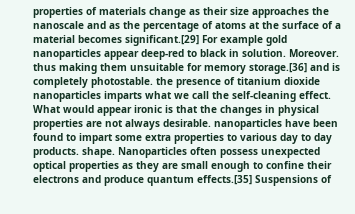properties of materials change as their size approaches the nanoscale and as the percentage of atoms at the surface of a material becomes significant.[29] For example gold nanoparticles appear deep-red to black in solution. Moreover. thus making them unsuitable for memory storage.[36] and is completely photostable. the presence of titanium dioxide nanoparticles imparts what we call the self-cleaning effect. What would appear ironic is that the changes in physical properties are not always desirable. nanoparticles have been found to impart some extra properties to various day to day products. shape. Nanoparticles often possess unexpected optical properties as they are small enough to confine their electrons and produce quantum effects.[35] Suspensions of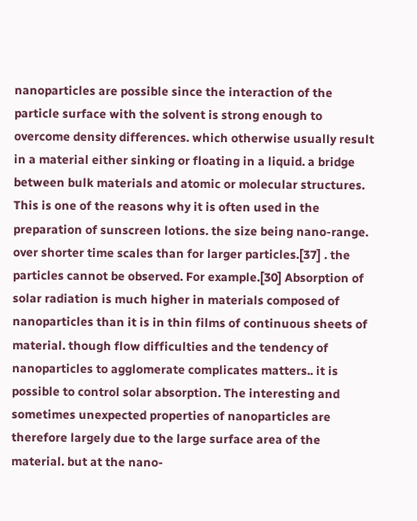nanoparticles are possible since the interaction of the particle surface with the solvent is strong enough to overcome density differences. which otherwise usually result in a material either sinking or floating in a liquid. a bridge between bulk materials and atomic or molecular structures. This is one of the reasons why it is often used in the preparation of sunscreen lotions. the size being nano-range. over shorter time scales than for larger particles.[37] . the particles cannot be observed. For example.[30] Absorption of solar radiation is much higher in materials composed of nanoparticles than it is in thin films of continuous sheets of material. though flow difficulties and the tendency of nanoparticles to agglomerate complicates matters.. it is possible to control solar absorption. The interesting and sometimes unexpected properties of nanoparticles are therefore largely due to the large surface area of the material. but at the nano-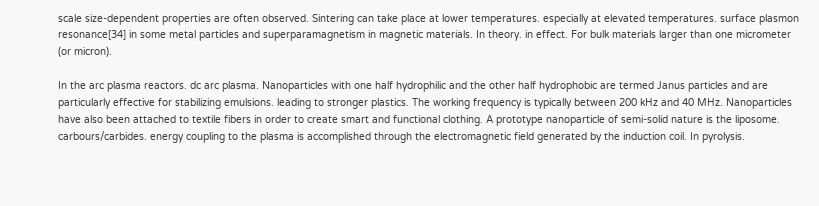scale size-dependent properties are often observed. Sintering can take place at lower temperatures. especially at elevated temperatures. surface plasmon resonance[34] in some metal particles and superparamagnetism in magnetic materials. In theory. in effect. For bulk materials larger than one micrometer (or micron).

In the arc plasma reactors. dc arc plasma. Nanoparticles with one half hydrophilic and the other half hydrophobic are termed Janus particles and are particularly effective for stabilizing emulsions. leading to stronger plastics. The working frequency is typically between 200 kHz and 40 MHz. Nanoparticles have also been attached to textile fibers in order to create smart and functional clothing. A prototype nanoparticle of semi-solid nature is the liposome. carbours/carbides. energy coupling to the plasma is accomplished through the electromagnetic field generated by the induction coil. In pyrolysis.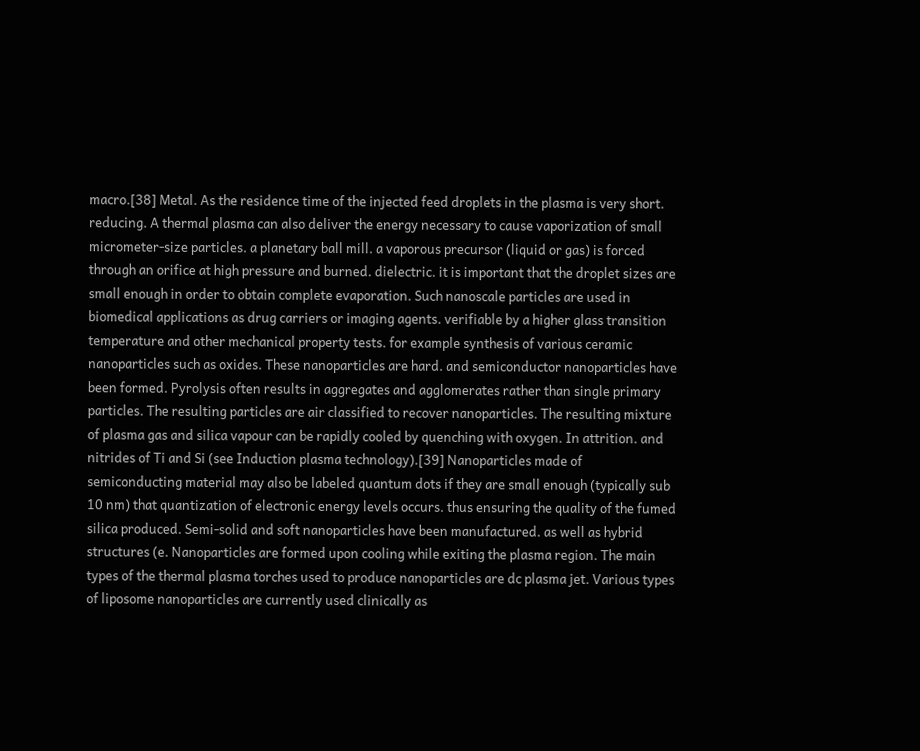macro.[38] Metal. As the residence time of the injected feed droplets in the plasma is very short. reducing. A thermal plasma can also deliver the energy necessary to cause vaporization of small micrometer-size particles. a planetary ball mill. a vaporous precursor (liquid or gas) is forced through an orifice at high pressure and burned. dielectric. it is important that the droplet sizes are small enough in order to obtain complete evaporation. Such nanoscale particles are used in biomedical applications as drug carriers or imaging agents. verifiable by a higher glass transition temperature and other mechanical property tests. for example synthesis of various ceramic nanoparticles such as oxides. These nanoparticles are hard. and semiconductor nanoparticles have been formed. Pyrolysis often results in aggregates and agglomerates rather than single primary particles. The resulting particles are air classified to recover nanoparticles. The resulting mixture of plasma gas and silica vapour can be rapidly cooled by quenching with oxygen. In attrition. and nitrides of Ti and Si (see Induction plasma technology).[39] Nanoparticles made of semiconducting material may also be labeled quantum dots if they are small enough (typically sub 10 nm) that quantization of electronic energy levels occurs. thus ensuring the quality of the fumed silica produced. Semi-solid and soft nanoparticles have been manufactured. as well as hybrid structures (e. Nanoparticles are formed upon cooling while exiting the plasma region. The main types of the thermal plasma torches used to produce nanoparticles are dc plasma jet. Various types of liposome nanoparticles are currently used clinically as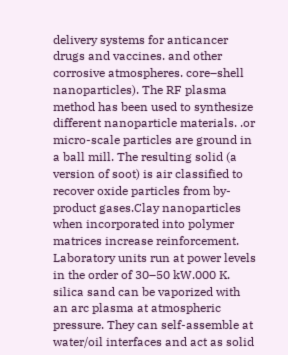delivery systems for anticancer drugs and vaccines. and other corrosive atmospheres. core–shell nanoparticles). The RF plasma method has been used to synthesize different nanoparticle materials. .or micro-scale particles are ground in a ball mill. The resulting solid (a version of soot) is air classified to recover oxide particles from by-product gases.Clay nanoparticles when incorporated into polymer matrices increase reinforcement. Laboratory units run at power levels in the order of 30–50 kW.000 K. silica sand can be vaporized with an arc plasma at atmospheric pressure. They can self-assemble at water/oil interfaces and act as solid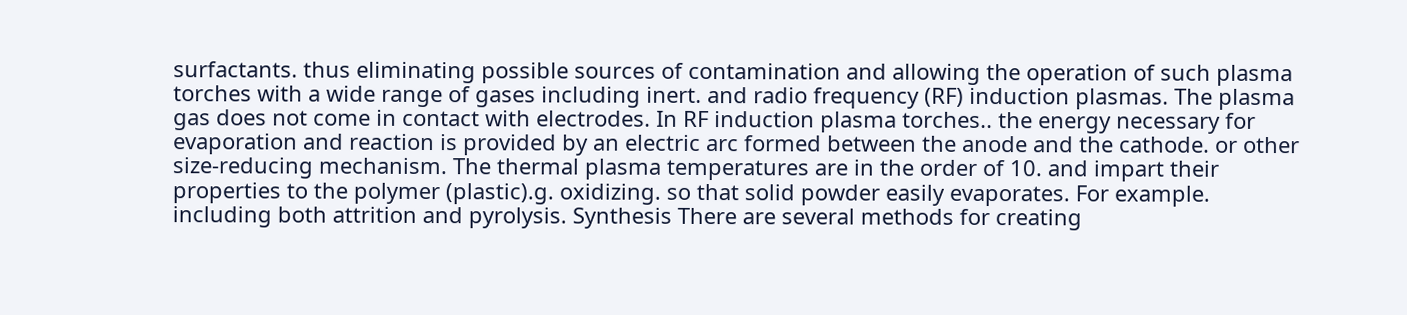surfactants. thus eliminating possible sources of contamination and allowing the operation of such plasma torches with a wide range of gases including inert. and radio frequency (RF) induction plasmas. The plasma gas does not come in contact with electrodes. In RF induction plasma torches.. the energy necessary for evaporation and reaction is provided by an electric arc formed between the anode and the cathode. or other size-reducing mechanism. The thermal plasma temperatures are in the order of 10. and impart their properties to the polymer (plastic).g. oxidizing. so that solid powder easily evaporates. For example. including both attrition and pyrolysis. Synthesis There are several methods for creating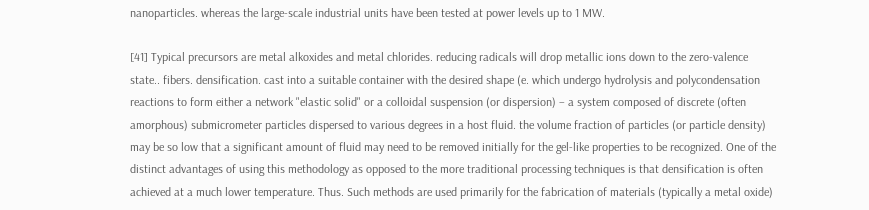nanoparticles. whereas the large-scale industrial units have been tested at power levels up to 1 MW.

[41] Typical precursors are metal alkoxides and metal chlorides. reducing radicals will drop metallic ions down to the zero-valence state.. fibers. densification. cast into a suitable container with the desired shape (e. which undergo hydrolysis and polycondensation reactions to form either a network "elastic solid" or a colloidal suspension (or dispersion) – a system composed of discrete (often amorphous) submicrometer particles dispersed to various degrees in a host fluid. the volume fraction of particles (or particle density) may be so low that a significant amount of fluid may need to be removed initially for the gel-like properties to be recognized. One of the distinct advantages of using this methodology as opposed to the more traditional processing techniques is that densification is often achieved at a much lower temperature. Thus. Such methods are used primarily for the fabrication of materials (typically a metal oxide)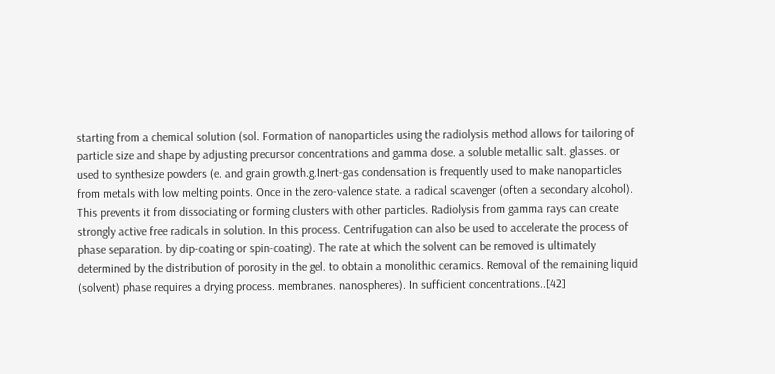starting from a chemical solution (sol. Formation of nanoparticles using the radiolysis method allows for tailoring of particle size and shape by adjusting precursor concentrations and gamma dose. a soluble metallic salt. glasses. or used to synthesize powders (e. and grain growth.g.Inert-gas condensation is frequently used to make nanoparticles from metals with low melting points. Once in the zero-valence state. a radical scavenger (often a secondary alcohol). This prevents it from dissociating or forming clusters with other particles. Radiolysis from gamma rays can create strongly active free radicals in solution. In this process. Centrifugation can also be used to accelerate the process of phase separation. by dip-coating or spin-coating). The rate at which the solvent can be removed is ultimately determined by the distribution of porosity in the gel. to obtain a monolithic ceramics. Removal of the remaining liquid (solvent) phase requires a drying process. membranes. nanospheres). In sufficient concentrations..[42]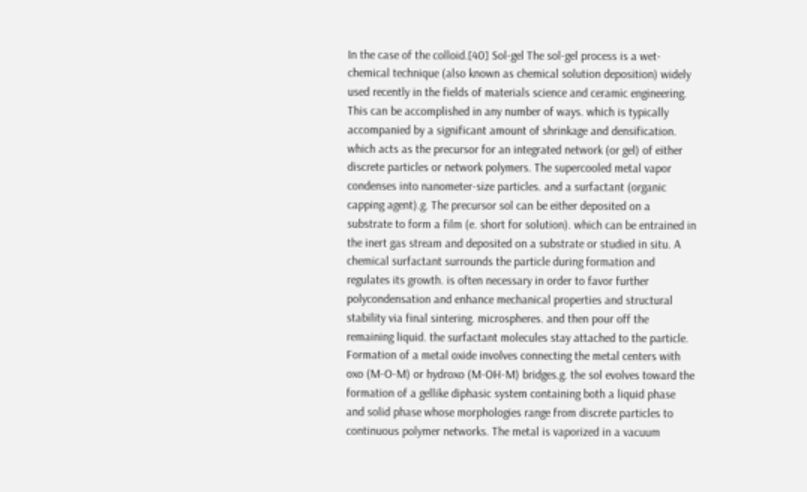In the case of the colloid.[40] Sol-gel The sol-gel process is a wet-chemical technique (also known as chemical solution deposition) widely used recently in the fields of materials science and ceramic engineering. This can be accomplished in any number of ways. which is typically accompanied by a significant amount of shrinkage and densification. which acts as the precursor for an integrated network (or gel) of either discrete particles or network polymers. The supercooled metal vapor condenses into nanometer-size particles. and a surfactant (organic capping agent).g. The precursor sol can be either deposited on a substrate to form a film (e. short for solution). which can be entrained in the inert gas stream and deposited on a substrate or studied in situ. A chemical surfactant surrounds the particle during formation and regulates its growth. is often necessary in order to favor further polycondensation and enhance mechanical properties and structural stability via final sintering. microspheres. and then pour off the remaining liquid. the surfactant molecules stay attached to the particle. Formation of a metal oxide involves connecting the metal centers with oxo (M-O-M) or hydroxo (M-OH-M) bridges.g. the sol evolves toward the formation of a gellike diphasic system containing both a liquid phase and solid phase whose morphologies range from discrete particles to continuous polymer networks. The metal is vaporized in a vacuum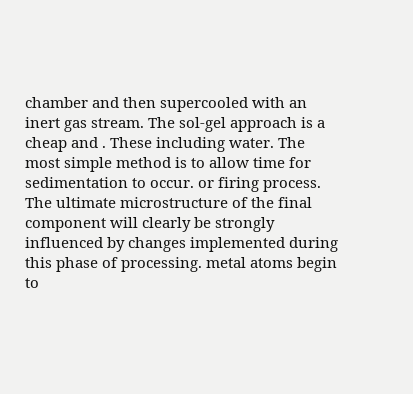chamber and then supercooled with an inert gas stream. The sol-gel approach is a cheap and . These including water. The most simple method is to allow time for sedimentation to occur. or firing process. The ultimate microstructure of the final component will clearly be strongly influenced by changes implemented during this phase of processing. metal atoms begin to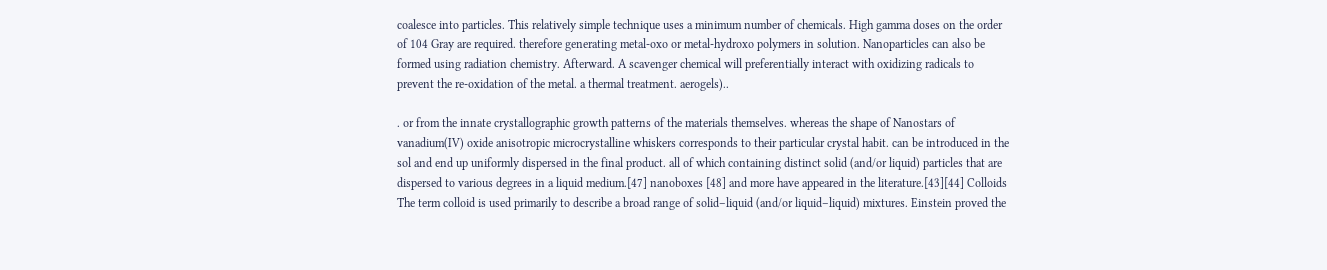coalesce into particles. This relatively simple technique uses a minimum number of chemicals. High gamma doses on the order of 104 Gray are required. therefore generating metal-oxo or metal-hydroxo polymers in solution. Nanoparticles can also be formed using radiation chemistry. Afterward. A scavenger chemical will preferentially interact with oxidizing radicals to prevent the re-oxidation of the metal. a thermal treatment. aerogels)..

. or from the innate crystallographic growth patterns of the materials themselves. whereas the shape of Nanostars of vanadium(IV) oxide anisotropic microcrystalline whiskers corresponds to their particular crystal habit. can be introduced in the sol and end up uniformly dispersed in the final product. all of which containing distinct solid (and/or liquid) particles that are dispersed to various degrees in a liquid medium.[47] nanoboxes [48] and more have appeared in the literature.[43][44] Colloids The term colloid is used primarily to describe a broad range of solid–liquid (and/or liquid–liquid) mixtures. Einstein proved the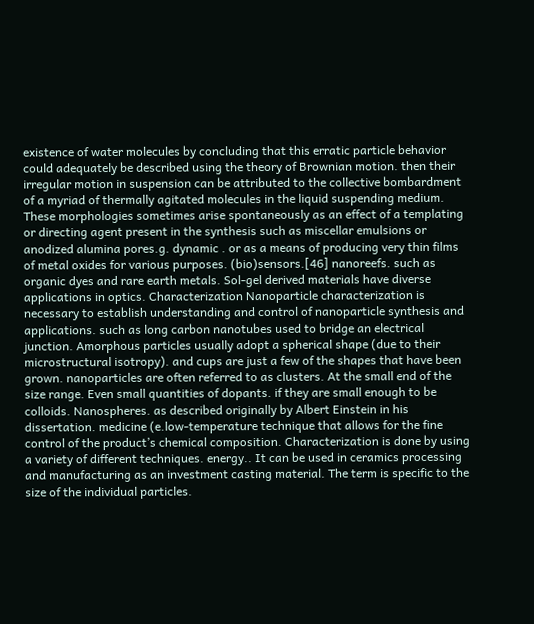existence of water molecules by concluding that this erratic particle behavior could adequately be described using the theory of Brownian motion. then their irregular motion in suspension can be attributed to the collective bombardment of a myriad of thermally agitated molecules in the liquid suspending medium. These morphologies sometimes arise spontaneously as an effect of a templating or directing agent present in the synthesis such as miscellar emulsions or anodized alumina pores.g. dynamic . or as a means of producing very thin films of metal oxides for various purposes. (bio)sensors.[46] nanoreefs. such as organic dyes and rare earth metals. Sol-gel derived materials have diverse applications in optics. Characterization Nanoparticle characterization is necessary to establish understanding and control of nanoparticle synthesis and applications. such as long carbon nanotubes used to bridge an electrical junction. Amorphous particles usually adopt a spherical shape (due to their microstructural isotropy). and cups are just a few of the shapes that have been grown. nanoparticles are often referred to as clusters. At the small end of the size range. Even small quantities of dopants. if they are small enough to be colloids. Nanospheres. as described originally by Albert Einstein in his dissertation. medicine (e.low-temperature technique that allows for the fine control of the product’s chemical composition. Characterization is done by using a variety of different techniques. energy.. It can be used in ceramics processing and manufacturing as an investment casting material. The term is specific to the size of the individual particles.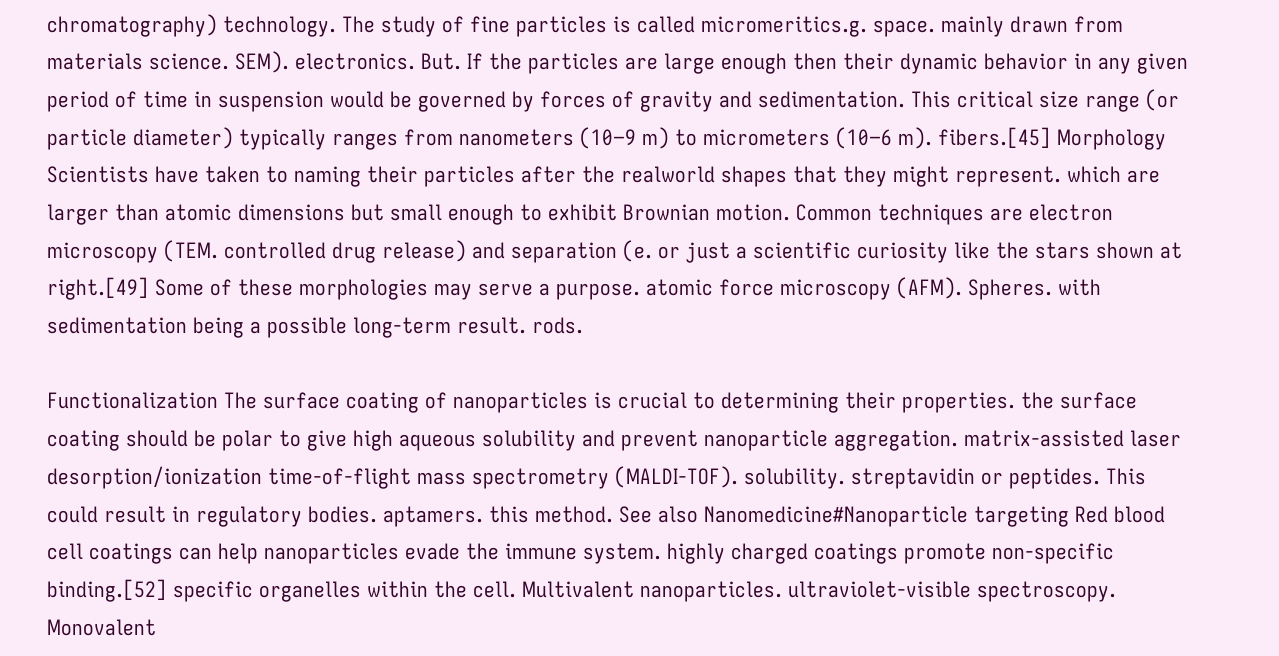chromatography) technology. The study of fine particles is called micromeritics.g. space. mainly drawn from materials science. SEM). electronics. But. If the particles are large enough then their dynamic behavior in any given period of time in suspension would be governed by forces of gravity and sedimentation. This critical size range (or particle diameter) typically ranges from nanometers (10−9 m) to micrometers (10−6 m). fibers.[45] Morphology Scientists have taken to naming their particles after the realworld shapes that they might represent. which are larger than atomic dimensions but small enough to exhibit Brownian motion. Common techniques are electron microscopy (TEM. controlled drug release) and separation (e. or just a scientific curiosity like the stars shown at right.[49] Some of these morphologies may serve a purpose. atomic force microscopy (AFM). Spheres. with sedimentation being a possible long-term result. rods.

Functionalization The surface coating of nanoparticles is crucial to determining their properties. the surface coating should be polar to give high aqueous solubility and prevent nanoparticle aggregation. matrix-assisted laser desorption/ionization time-of-flight mass spectrometry (MALDI-TOF). solubility. streptavidin or peptides. This could result in regulatory bodies. aptamers. this method. See also Nanomedicine#Nanoparticle targeting Red blood cell coatings can help nanoparticles evade the immune system. highly charged coatings promote non-specific binding.[52] specific organelles within the cell. Multivalent nanoparticles. ultraviolet-visible spectroscopy. Monovalent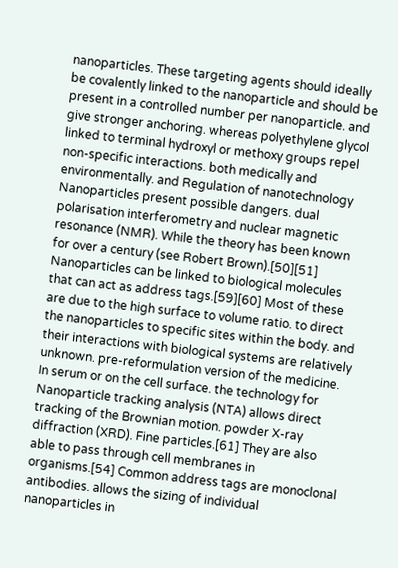nanoparticles. These targeting agents should ideally be covalently linked to the nanoparticle and should be present in a controlled number per nanoparticle. and give stronger anchoring. whereas polyethylene glycol linked to terminal hydroxyl or methoxy groups repel non-specific interactions. both medically and environmentally. and Regulation of nanotechnology Nanoparticles present possible dangers. dual polarisation interferometry and nuclear magnetic resonance (NMR). While the theory has been known for over a century (see Robert Brown).[50][51] Nanoparticles can be linked to biological molecules that can act as address tags.[59][60] Most of these are due to the high surface to volume ratio. to direct the nanoparticles to specific sites within the body. and their interactions with biological systems are relatively unknown. pre-reformulation version of the medicine. In serum or on the cell surface. the technology for Nanoparticle tracking analysis (NTA) allows direct tracking of the Brownian motion. powder X-ray diffraction (XRD). Fine particles.[61] They are also able to pass through cell membranes in organisms.[54] Common address tags are monoclonal antibodies. allows the sizing of individual nanoparticles in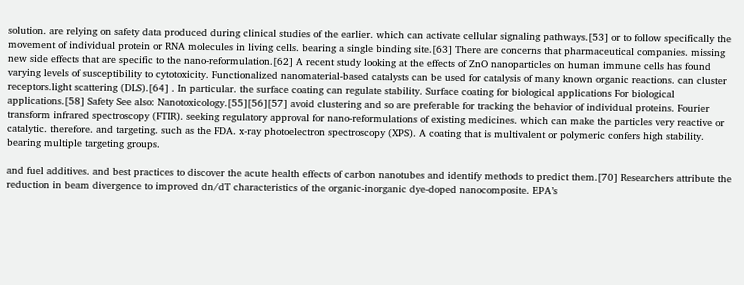solution. are relying on safety data produced during clinical studies of the earlier. which can activate cellular signaling pathways.[53] or to follow specifically the movement of individual protein or RNA molecules in living cells. bearing a single binding site.[63] There are concerns that pharmaceutical companies. missing new side effects that are specific to the nano-reformulation.[62] A recent study looking at the effects of ZnO nanoparticles on human immune cells has found varying levels of susceptibility to cytotoxicity. Functionalized nanomaterial-based catalysts can be used for catalysis of many known organic reactions. can cluster receptors.light scattering (DLS).[64] . In particular. the surface coating can regulate stability. Surface coating for biological applications For biological applications.[58] Safety See also: Nanotoxicology.[55][56][57] avoid clustering and so are preferable for tracking the behavior of individual proteins. Fourier transform infrared spectroscopy (FTIR). seeking regulatory approval for nano-reformulations of existing medicines. which can make the particles very reactive or catalytic. therefore. and targeting. such as the FDA. x-ray photoelectron spectroscopy (XPS). A coating that is multivalent or polymeric confers high stability. bearing multiple targeting groups.

and fuel additives. and best practices to discover the acute health effects of carbon nanotubes and identify methods to predict them.[70] Researchers attribute the reduction in beam divergence to improved dn/dT characteristics of the organic-inorganic dye-doped nanocomposite. EPA’s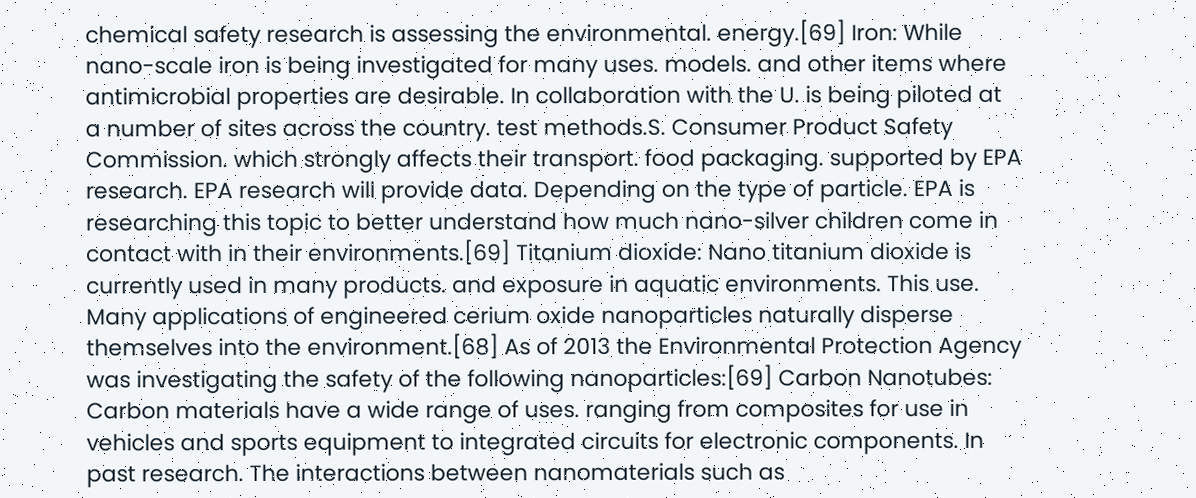chemical safety research is assessing the environmental. energy.[69] Iron: While nano-scale iron is being investigated for many uses. models. and other items where antimicrobial properties are desirable. In collaboration with the U. is being piloted at a number of sites across the country. test methods.S. Consumer Product Safety Commission. which strongly affects their transport. food packaging. supported by EPA research. EPA research will provide data. Depending on the type of particle. EPA is researching this topic to better understand how much nano-silver children come in contact with in their environments.[69] Titanium dioxide: Nano titanium dioxide is currently used in many products. and exposure in aquatic environments. This use. Many applications of engineered cerium oxide nanoparticles naturally disperse themselves into the environment.[68] As of 2013 the Environmental Protection Agency was investigating the safety of the following nanoparticles:[69] Carbon Nanotubes: Carbon materials have a wide range of uses. ranging from composites for use in vehicles and sports equipment to integrated circuits for electronic components. In past research. The interactions between nanomaterials such as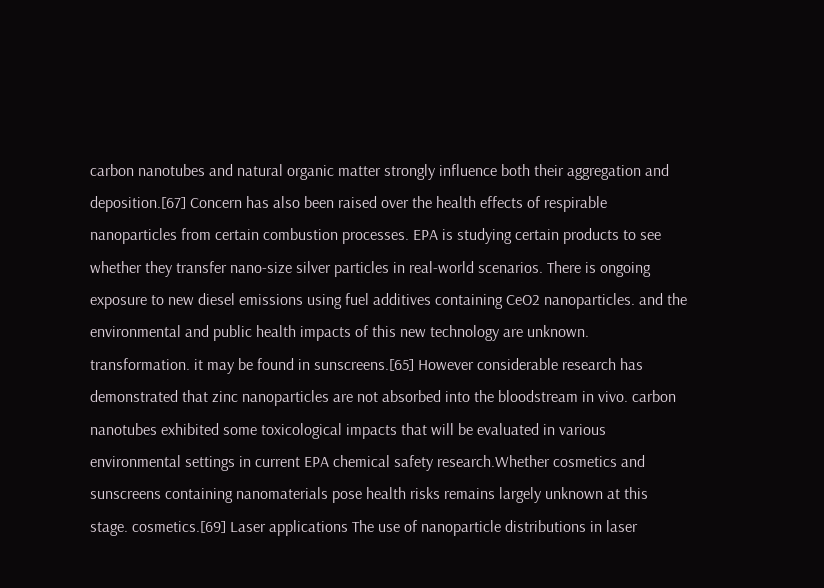carbon nanotubes and natural organic matter strongly influence both their aggregation and deposition.[67] Concern has also been raised over the health effects of respirable nanoparticles from certain combustion processes. EPA is studying certain products to see whether they transfer nano-size silver particles in real-world scenarios. There is ongoing exposure to new diesel emissions using fuel additives containing CeO2 nanoparticles. and the environmental and public health impacts of this new technology are unknown. transformation. it may be found in sunscreens.[65] However considerable research has demonstrated that zinc nanoparticles are not absorbed into the bloodstream in vivo. carbon nanotubes exhibited some toxicological impacts that will be evaluated in various environmental settings in current EPA chemical safety research.Whether cosmetics and sunscreens containing nanomaterials pose health risks remains largely unknown at this stage. cosmetics.[69] Laser applications The use of nanoparticle distributions in laser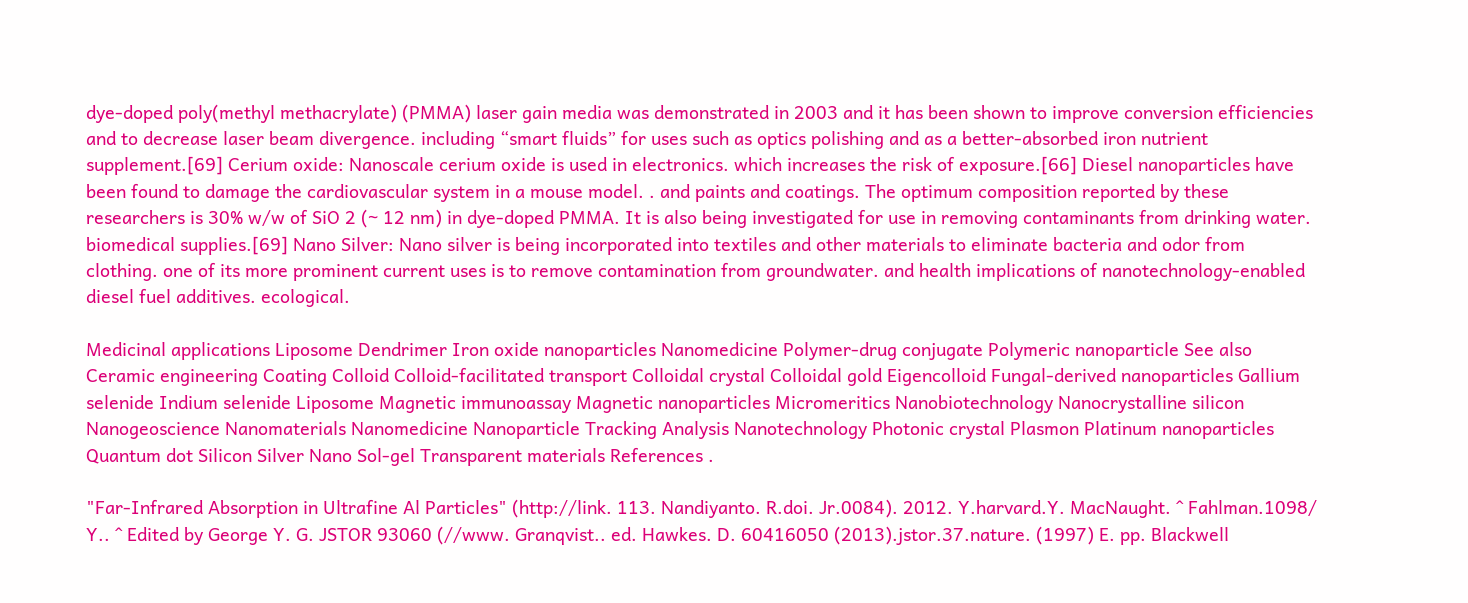dye-doped poly(methyl methacrylate) (PMMA) laser gain media was demonstrated in 2003 and it has been shown to improve conversion efficiencies and to decrease laser beam divergence. including “smart fluids” for uses such as optics polishing and as a better-absorbed iron nutrient supplement.[69] Cerium oxide: Nanoscale cerium oxide is used in electronics. which increases the risk of exposure.[66] Diesel nanoparticles have been found to damage the cardiovascular system in a mouse model. . and paints and coatings. The optimum composition reported by these researchers is 30% w/w of SiO 2 (~ 12 nm) in dye-doped PMMA. It is also being investigated for use in removing contaminants from drinking water. biomedical supplies.[69] Nano Silver: Nano silver is being incorporated into textiles and other materials to eliminate bacteria and odor from clothing. one of its more prominent current uses is to remove contamination from groundwater. and health implications of nanotechnology-enabled diesel fuel additives. ecological.

Medicinal applications Liposome Dendrimer Iron oxide nanoparticles Nanomedicine Polymer-drug conjugate Polymeric nanoparticle See also Ceramic engineering Coating Colloid Colloid-facilitated transport Colloidal crystal Colloidal gold Eigencolloid Fungal-derived nanoparticles Gallium selenide Indium selenide Liposome Magnetic immunoassay Magnetic nanoparticles Micromeritics Nanobiotechnology Nanocrystalline silicon Nanogeoscience Nanomaterials Nanomedicine Nanoparticle Tracking Analysis Nanotechnology Photonic crystal Plasmon Platinum nanoparticles Quantum dot Silicon Silver Nano Sol-gel Transparent materials References .

"Far-Infrared Absorption in Ultrafine Al Particles" (http://link. 113. Nandiyanto. R.doi. Jr.0084). 2012. Y.harvard.Y. MacNaught. ^ Fahlman.1098/ Y.. ^ Edited by George Y. G. JSTOR 93060 (//www. Granqvist.. ed. Hawkes. D. 60416050 (2013).jstor.37.nature. (1997) E. pp. Blackwell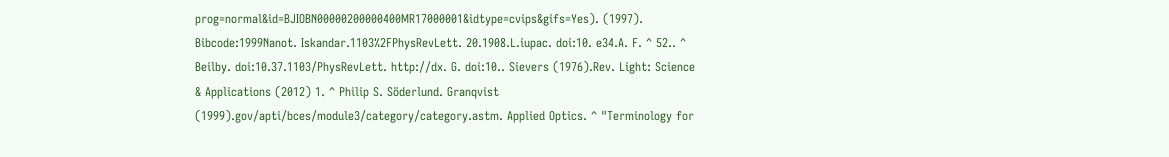prog=normal&id=BJIOBN00000200000400MR17000001&idtype=cvips&gifs=Yes). (1997). Bibcode:1999Nanot. Iskandar.1103%2FPhysRevLett. 20.1908.L.iupac. doi:10. e34.A. F. ^ 52.. ^ Beilby. doi:10.37.1103/PhysRevLett. http://dx. G. doi:10.. Sievers (1976).Rev. Light: Science & Applications (2012) 1. ^ Philip S. Söderlund. Granqvist (1999).gov/apti/bces/module3/category/category.astm. Applied Optics. ^ "Terminology for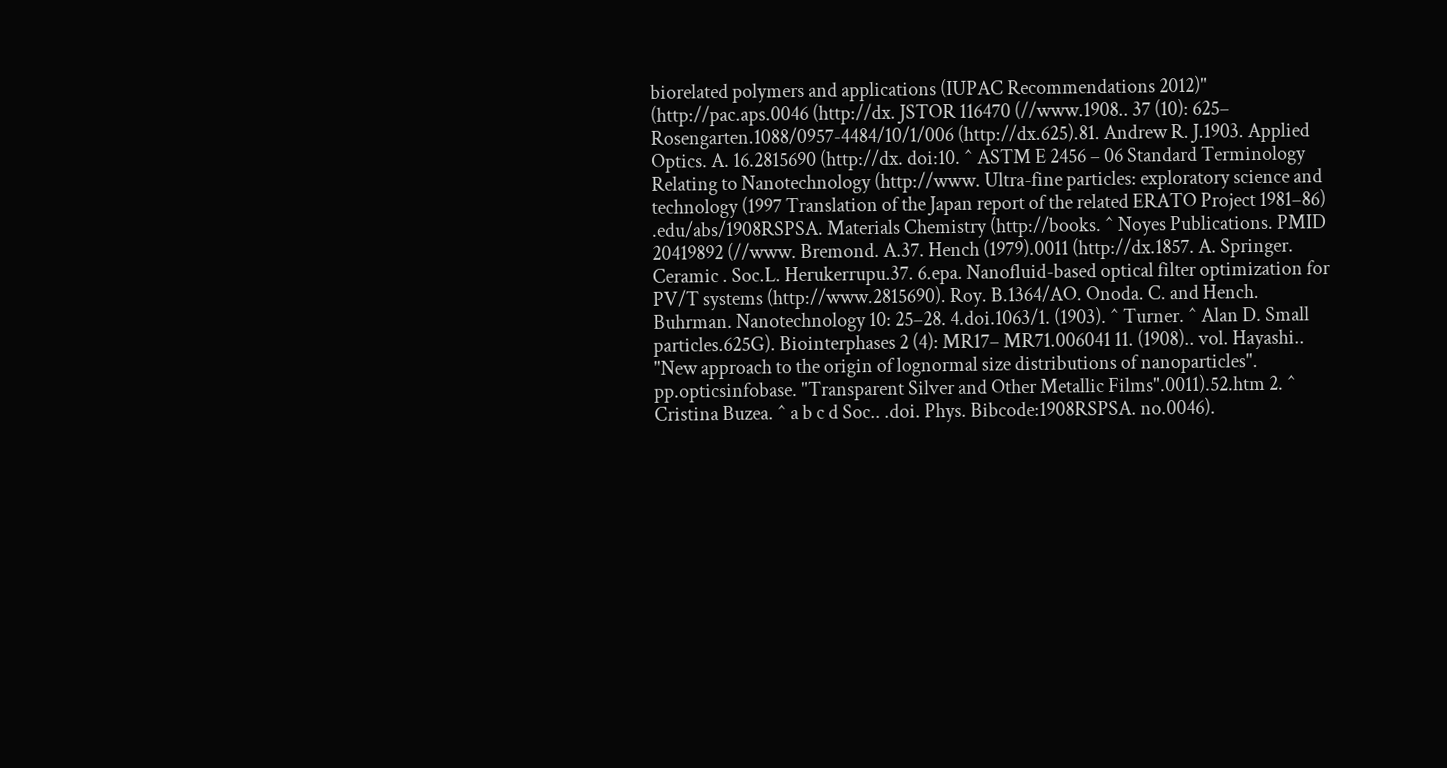biorelated polymers and applications (IUPAC Recommendations 2012)" (http://pac.aps.0046 (http://dx. JSTOR 116470 (//www.1908.. 37 (10): 625– Rosengarten.1088/0957-4484/10/1/006 (http://dx.625).81. Andrew R. J.1903. Applied Optics. A. 16.2815690 (http://dx. doi:10. ^ ASTM E 2456 – 06 Standard Terminology Relating to Nanotechnology (http://www. Ultra-fine particles: exploratory science and technology (1997 Translation of the Japan report of the related ERATO Project 1981–86) .edu/abs/1908RSPSA. Materials Chemistry (http://books. ^ Noyes Publications. PMID 20419892 (//www. Bremond. A.37. Hench (1979).0011 (http://dx.1857. A. Springer. Ceramic . Soc.L. Herukerrupu.37. 6.epa. Nanofluid-based optical filter optimization for PV/T systems (http://www.2815690). Roy. B.1364/AO. Onoda. C. and Hench. Buhrman. Nanotechnology 10: 25–28. 4.doi.1063/1. (1903). ^ Turner. ^ Alan D. Small particles.625G). Biointerphases 2 (4): MR17– MR71.006041 11. (1908).. vol. Hayashi.. "New approach to the origin of lognormal size distributions of nanoparticles". pp.opticsinfobase. "Transparent Silver and Other Metallic Films".0011).52.htm 2. ^ Cristina Buzea. ^ a b c d Soc.. .doi. Phys. Bibcode:1908RSPSA. no.0046).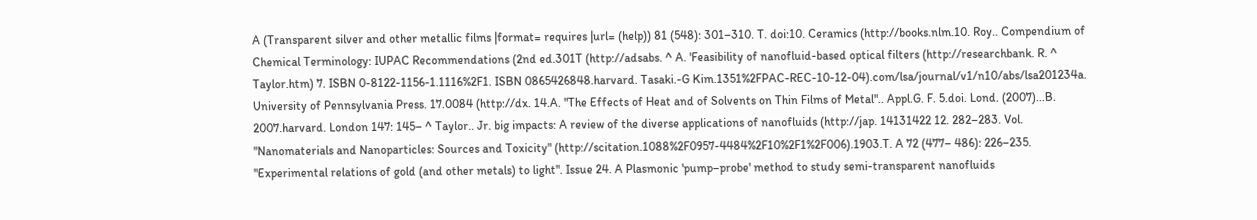A (Transparent silver and other metallic films |format= requires |url= (help)) 81 (548): 301–310. T. doi:10. Ceramics (http://books.nlm.10. Roy.. Compendium of Chemical Terminology: IUPAC Recommendations (2nd ed.301T (http://adsabs. ^ A. 'Feasibility of nanofluid-based optical filters (http://researchbank. R. ^ Taylor.htm) 7. ISBN 0-8122-1156-1.1116%2F1. ISBN 0865426848.harvard. Tasaki.-G Kim.1351%2FPAC-REC-10-12-04).com/lsa/journal/v1/n10/abs/lsa201234a. University of Pennsylvania Press. 17.0084 (http://dx. 14.A. "The Effects of Heat and of Solvents on Thin Films of Metal".. Appl.G. F. 5.doi. Lond. (2007)...B. 2007.harvard. London 147: 145– ^ Taylor.. Jr. big impacts: A review of the diverse applications of nanofluids (http://jap. 14131422 12. 282–283. Vol. "Nanomaterials and Nanoparticles: Sources and Toxicity" (http://scitation.1088%2F0957-4484%2F10%2F1%2F006).1903.T. A 72 (477– 486): 226–235. "Experimental relations of gold (and other metals) to light". Issue 24. A Plasmonic 'pump–probe' method to study semi-transparent nanofluids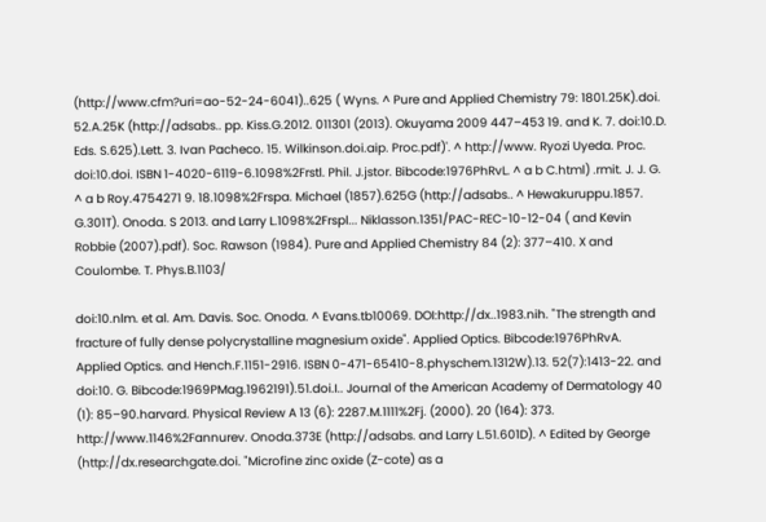(http://www.cfm?uri=ao-52-24-6041)..625 ( Wyns. ^ Pure and Applied Chemistry 79: 1801.25K).doi. 52.A.25K (http://adsabs.. pp. Kiss.G.2012. 011301 (2013). Okuyama 2009 447–453 19. and K. 7. doi:10.D. Eds. S.625).Lett. 3. Ivan Pacheco. 15. Wilkinson.doi.aip. Proc.pdf)'. ^ http://www. Ryozi Uyeda. Proc. doi:10.doi. ISBN 1-4020-6119-6.1098%2Frstl. Phil. J.jstor. Bibcode:1976PhRvL. ^ a b C.html) .rmit. J. J. G. ^ a b Roy.4754271 9. 18.1098%2Frspa. Michael (1857).625G (http://adsabs.. ^ Hewakuruppu.1857. G.301T). Onoda. S 2013. and Larry L.1098%2Frspl... Niklasson.1351/PAC-REC-10-12-04 ( and Kevin Robbie (2007).pdf). Soc. Rawson (1984). Pure and Applied Chemistry 84 (2): 377–410. X and Coulombe. T. Phys.B.1103/

doi:10.nlm. et al. Am. Davis. Soc. Onoda. ^ Evans.tb10069. DOI:http://dx..1983.nih. "The strength and fracture of fully dense polycrystalline magnesium oxide". Applied Optics. Bibcode:1976PhRvA. Applied Optics. and Hench.F.1151-2916. ISBN 0-471-65410-8.physchem.1312W).13. 52(7):1413-22. and doi:10. G. Bibcode:1969PMag.1962191).51.doi.I.. Journal of the American Academy of Dermatology 40 (1): 85–90.harvard. Physical Review A 13 (6): 2287.M.1111%2Fj. (2000). 20 (164): 373. http://www.1146%2Fannurev. Onoda.373E (http://adsabs. and Larry L.51.601D). ^ Edited by George (http://dx.researchgate.doi. "Microfine zinc oxide (Z-cote) as a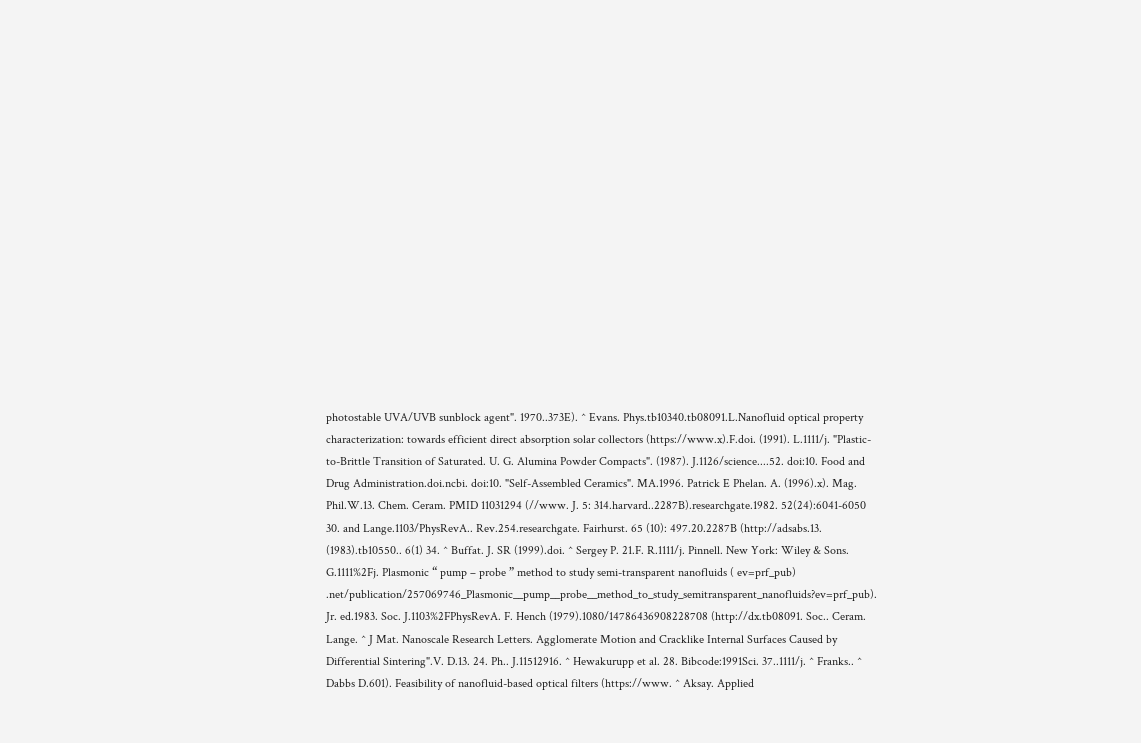photostable UVA/UVB sunblock agent". 1970..373E). ^ Evans. Phys.tb10340.tb08091.L.Nanofluid optical property characterization: towards efficient direct absorption solar collectors (https://www.x).F.doi. (1991). L.1111/j. "Plastic-to-Brittle Transition of Saturated. U. G. Alumina Powder Compacts". (1987). J.1126/science....52. doi:10. Food and Drug Administration.doi.ncbi. doi:10. "Self-Assembled Ceramics". MA.1996. Patrick E Phelan. A. (1996).x). Mag. Phil.W.13. Chem. Ceram. PMID 11031294 (//www. J. 5: 314.harvard..2287B).researchgate.1982. 52(24):6041-6050 30. and Lange.1103/PhysRevA.. Rev.254.researchgate. Fairhurst. 65 (10): 497.20.2287B (http://adsabs.13. (1983).tb10550.. 6(1) 34. ^ Buffat. J. SR (1999).doi. ^ Sergey P. 21.F. R.1111/j. Pinnell. New York: Wiley & Sons. G.1111%2Fj. Plasmonic “ pump – probe ” method to study semi-transparent nanofluids ( ev=prf_pub) .net/publication/257069746_Plasmonic__pump__probe__method_to_study_semitransparent_nanofluids?ev=prf_pub). Jr. ed.1983. Soc. J.1103%2FPhysRevA. F. Hench (1979).1080/14786436908228708 (http://dx.tb08091. Soc.. Ceram. Lange. ^ J Mat. Nanoscale Research Letters. Agglomerate Motion and Cracklike Internal Surfaces Caused by Differential Sintering".V. D.13. 24. Ph.. J.11512916. ^ Hewakurupp et al. 28. Bibcode:1991Sci. 37..1111/j. ^ Franks.. ^ Dabbs D.601). Feasibility of nanofluid-based optical filters (https://www. ^ Aksay. Applied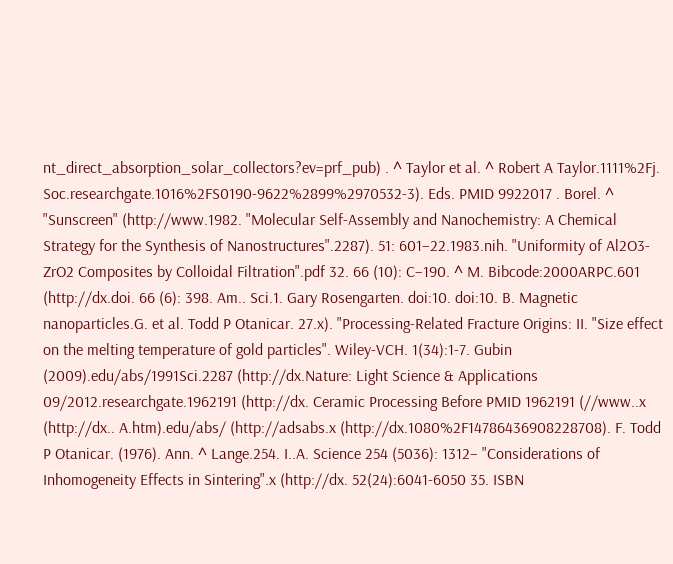nt_direct_absorption_solar_collectors?ev=prf_pub) . ^ Taylor et al. ^ Robert A Taylor.1111%2Fj. Soc.researchgate.1016%2FS0190-9622%2899%2970532-3). Eds. PMID 9922017 . Borel. ^ "Sunscreen" (http://www.1982. "Molecular Self-Assembly and Nanochemistry: A Chemical Strategy for the Synthesis of Nanostructures".2287). 51: 601–22.1983.nih. "Uniformity of Al2O3-ZrO2 Composites by Colloidal Filtration".pdf 32. 66 (10): C–190. ^ M. Bibcode:2000ARPC.601 (http://dx.doi. 66 (6): 398. Am.. Sci.1. Gary Rosengarten. doi:10. doi:10. B. Magnetic nanoparticles.G. et al. Todd P Otanicar. 27.x). "Processing-Related Fracture Origins: II. "Size effect on the melting temperature of gold particles". Wiley-VCH. 1(34):1-7. Gubin (2009).edu/abs/1991Sci.2287 (http://dx.Nature: Light Science & Applications 09/2012.researchgate.1962191 (http://dx. Ceramic Processing Before PMID 1962191 (//www..x (http://dx.. A.htm).edu/abs/ (http://adsabs.x (http://dx.1080%2F14786436908228708). F. Todd P Otanicar. (1976). Ann. ^ Lange.254. I..A. Science 254 (5036): 1312– "Considerations of Inhomogeneity Effects in Sintering".x (http://dx. 52(24):6041-6050 35. ISBN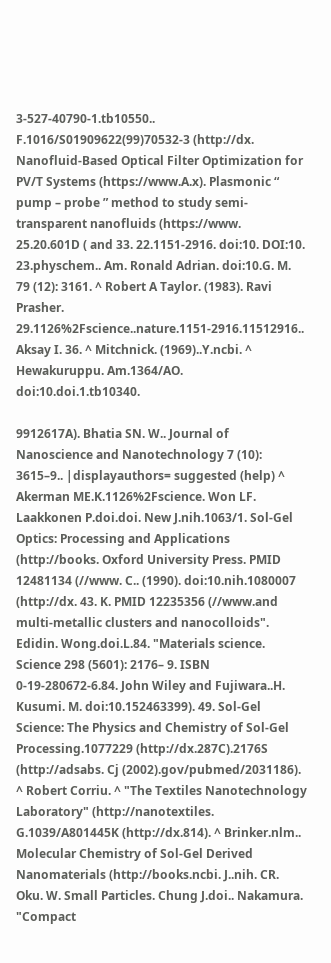3-527-40790-1.tb10550.. F.1016/S01909622(99)70532-3 (http://dx. Nanofluid-Based Optical Filter Optimization for PV/T Systems (https://www.A.x). Plasmonic “ pump – probe ” method to study semi-transparent nanofluids (https://www. 25.20.601D ( and 33. 22.1151-2916. doi:10. DOI:10. 23.physchem.. Am. Ronald Adrian. doi:10.G. M. 79 (12): 3161. ^ Robert A Taylor. (1983). Ravi Prasher. 29.1126%2Fscience..nature.1151-2916.11512916.. Aksay I. 36. ^ Mitchnick. (1969)..Y.ncbi. ^ Hewakuruppu. Am.1364/AO. doi:10.doi.1.tb10340.

9912617A). Bhatia SN. W.. Journal of Nanoscience and Nanotechnology 7 (10): 3615–9.. |displayauthors= suggested (help) ^ Akerman ME.K.1126%2Fscience. Won LF. Laakkonen P.doi.doi. New J.nih.1063/1. Sol-Gel Optics: Processing and Applications (http://books. Oxford University Press. PMID 12481134 (//www. C.. (1990). doi:10.nih.1080007 (http://dx. 43. K. PMID 12235356 (//www.and multi-metallic clusters and nanocolloids". Edidin. Wong.doi.L.84. "Materials science. Science 298 (5601): 2176– 9. ISBN 0-19-280672-6.84. John Wiley and Fujiwara..H. Kusumi. M. doi:10.152463399). 49. Sol-Gel Science: The Physics and Chemistry of Sol-Gel Processing.1077229 (http://dx.287C).2176S (http://adsabs. Cj (2002).gov/pubmed/2031186). ^ Robert Corriu. ^ "The Textiles Nanotechnology Laboratory" (http://nanotextiles. G.1039/A801445K (http://dx.814). ^ Brinker.nlm.. Molecular Chemistry of Sol-Gel Derived Nanomaterials (http://books.ncbi. J..nih. CR. Oku. W. Small Particles. Chung J.doi.. Nakamura. "Compact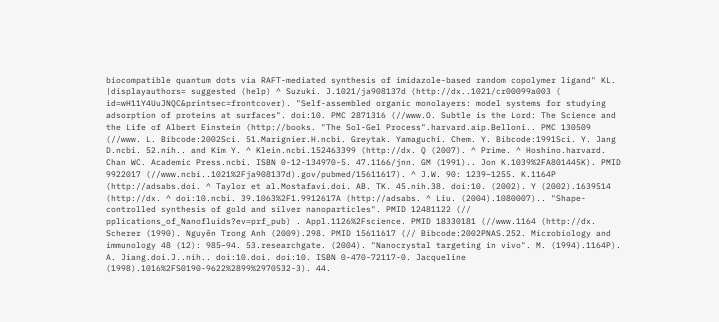biocompatible quantum dots via RAFT-mediated synthesis of imidazole-based random copolymer ligand" KL. |displayauthors= suggested (help) ^ Suzuki. J.1021/ja908137d (http://dx..1021/cr00099a003 ( id=wH11Y4UuJNQC&printsec=frontcover). "Self-assembled organic monolayers: model systems for studying adsorption of proteins at surfaces". doi:10. PMC 2871316 (//www.O. Subtle is the Lord: The Science and the Life of Albert Einstein (http://books. "The Sol-Gel Process".harvard.aip.Belloni.. PMC 130509 (//www. L. Bibcode:2002Sci. 51.Marignier.H.ncbi. Greytak. Yamaguchi. Chem. Y. Bibcode:1991Sci. Y. Jang D.ncbi. 52.nih.. and Kim Y. ^ Klein.ncbi.152463399 (http://dx. Q (2007). ^ Prime. ^ Hoshino.harvard. Chan WC. Academic Press.ncbi. ISBN 0-12-134970-5. 47.1166/jnn. GM (1991).. Jon K.1039%2FA801445K). PMID 9922017 (//www.ncbi..1021%2Fja908137d).gov/pubmed/15611617). ^ J.W. 90: 1239–1255. K.1164P (http://adsabs.doi. ^ Taylor et al.Mostafavi.doi. AB. TK. 45.nih.38. doi:10. (2002). Y (2002).1639514 (http://dx. ^ doi:10.ncbi. 39.1063%2F1.9912617A (http://adsabs. ^ Liu. (2004).1080007).. "Shape-controlled synthesis of gold and silver nanoparticles". PMID 12481122 (// pplications_of_Nanofluids?ev=prf_pub) . Appl.1126%2Fscience. PMID 18330181 (//www.1164 (http://dx. Scherer (1990). Nguyên Trong Anh (2009).298. PMID 15611617 (// Bibcode:2002PNAS.252. Microbiology and immunology 48 (12): 985–94. 53.researchgate. (2004). "Nanocrystal targeting in vivo". M. (1994).1164P). A. Jiang.doi.J..nih.. doi:10.doi. doi:10. ISBN 0-470-72117-0. Jacqueline (1998).1016%2FS0190-9622%2899%2970532-3). 44.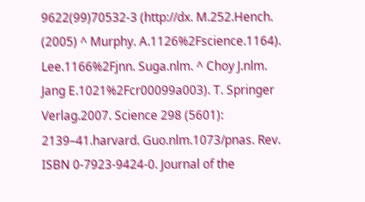9622(99)70532-3 (http://dx. M.252.Hench. (2005) ^ Murphy. A.1126%2Fscience.1164). Lee.1166%2Fjnn. Suga.nlm. ^ Choy J.nlm. Jang E.1021%2Fcr00099a003). T. Springer Verlag.2007. Science 298 (5601): 2139–41.harvard. Guo.nlm.1073/pnas. Rev. ISBN 0-7923-9424-0. Journal of the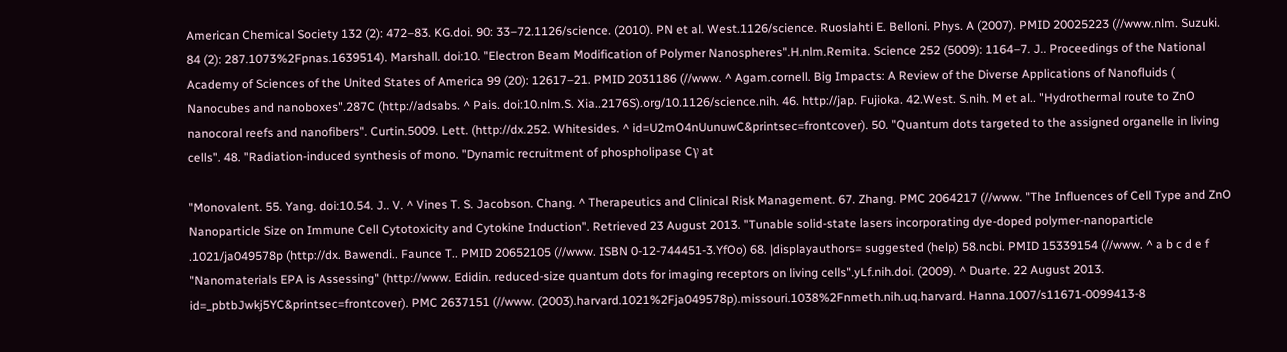American Chemical Society 132 (2): 472–83. KG.doi. 90: 33–72.1126/science. (2010). PN et al. West.1126/science. Ruoslahti E. Belloni. Phys. A (2007). PMID 20025223 (//www.nlm. Suzuki. 84 (2): 287.1073%2Fpnas.1639514). Marshall. doi:10. "Electron Beam Modification of Polymer Nanospheres".H.nlm.Remita. Science 252 (5009): 1164–7. J.. Proceedings of the National Academy of Sciences of the United States of America 99 (20): 12617–21. PMID 2031186 (//www. ^ Agam.cornell. Big Impacts: A Review of the Diverse Applications of Nanofluids ( Nanocubes and nanoboxes".287C (http://adsabs. ^ Pais. doi:10.nlm.S. Xia..2176S).org/10.1126/science.nih. 46. http://jap. Fujioka. 42.West. S.nih. M et al.. "Hydrothermal route to ZnO nanocoral reefs and nanofibers". Curtin.5009. Lett. (http://dx.252. Whitesides. ^ id=U2mO4nUunuwC&printsec=frontcover). 50. "Quantum dots targeted to the assigned organelle in living cells". 48. "Radiation-induced synthesis of mono. "Dynamic recruitment of phospholipase Cγ at

"Monovalent. 55. Yang. doi:10.54. J.. V. ^ Vines T. S. Jacobson. Chang. ^ Therapeutics and Clinical Risk Management. 67. Zhang. PMC 2064217 (//www. "The Influences of Cell Type and ZnO Nanoparticle Size on Immune Cell Cytotoxicity and Cytokine Induction". Retrieved 23 August 2013. "Tunable solid-state lasers incorporating dye-doped polymer-nanoparticle .1021/ja049578p (http://dx. Bawendi.. Faunce T.. PMID 20652105 (//www. ISBN 0-12-744451-3.YfOo) 68. |displayauthors= suggested (help) 58.ncbi. PMID 15339154 (//www. ^ a b c d e f "Nanomaterials EPA is Assessing" (http://www. Edidin. reduced-size quantum dots for imaging receptors on living cells".yLf.nih.doi. (2009). ^ Duarte. 22 August 2013. id=_pbtbJwkj5YC&printsec=frontcover). PMC 2637151 (//www. (2003).harvard.1021%2Fja049578p).missouri.1038%2Fnmeth.nih.uq.harvard. Hanna.1007/s11671-0099413-8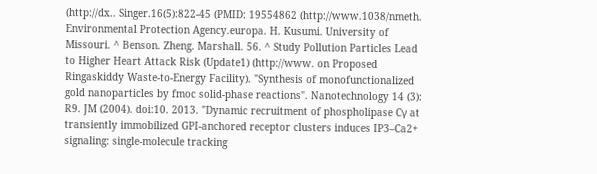(http://dx.. Singer.16(5):822-45 (PMID: 19554862 (http://www.1038/nmeth. Environmental Protection Agency.europa. H. Kusumi. University of Missouri. ^ Benson. Zheng. Marshall. 56. ^ Study Pollution Particles Lead to Higher Heart Attack Risk (Update1) (http://www. on Proposed Ringaskiddy Waste-to-Energy Facility). "Synthesis of monofunctionalized gold nanoparticles by fmoc solid-phase reactions". Nanotechnology 14 (3): R9. JM (2004). doi:10. 2013. "Dynamic recruitment of phospholipase Cγ at transiently immobilized GPI-anchored receptor clusters induces IP3–Ca2+ signaling: single-molecule tracking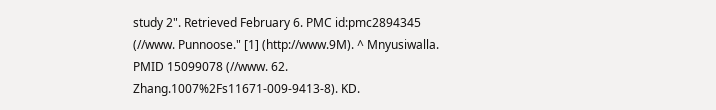study 2". Retrieved February 6. PMC id:pmc2894345 (//www. Punnoose." [1] (http://www.9M). ^ Mnyusiwalla. PMID 15099078 (//www. 62. Zhang.1007%2Fs11671-009-9413-8). KD.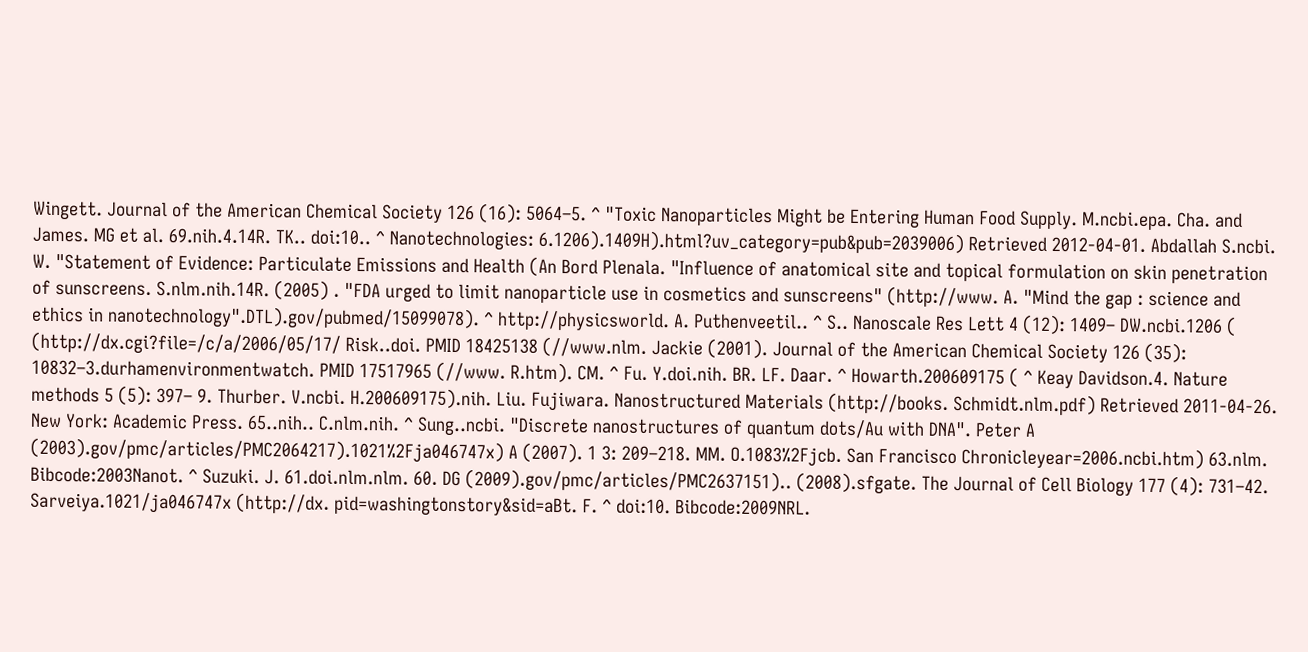Wingett. Journal of the American Chemical Society 126 (16): 5064–5. ^ "Toxic Nanoparticles Might be Entering Human Food Supply. M.ncbi.epa. Cha. and James. MG et al. 69.nih.4.14R. TK.. doi:10.. ^ Nanotechnologies: 6.1206).1409H).html?uv_category=pub&pub=2039006) Retrieved 2012-04-01. Abdallah S.ncbi. W. "Statement of Evidence: Particulate Emissions and Health (An Bord Plenala. "Influence of anatomical site and topical formulation on skin penetration of sunscreens. S.nlm.nih.14R. (2005) . "FDA urged to limit nanoparticle use in cosmetics and sunscreens" (http://www. A. "Mind the gap : science and ethics in nanotechnology".DTL).gov/pubmed/15099078). ^ http://physicsworld. A. Puthenveetil.. ^ S.. Nanoscale Res Lett 4 (12): 1409– DW.ncbi.1206 ( (http://dx.cgi?file=/c/a/2006/05/17/ Risk..doi. PMID 18425138 (//www.nlm. Jackie (2001). Journal of the American Chemical Society 126 (35): 10832–3.durhamenvironmentwatch. PMID 17517965 (//www. R.htm). CM. ^ Fu. Y.doi.nih. BR. LF. Daar. ^ Howarth.200609175 ( ^ Keay Davidson.4. Nature methods 5 (5): 397– 9. Thurber. V.ncbi. H.200609175).nih. Liu. Fujiwara. Nanostructured Materials (http://books. Schmidt.nlm.pdf) Retrieved 2011-04-26. New York: Academic Press. 65..nih.. C.nlm.nih. ^ Sung..ncbi. "Discrete nanostructures of quantum dots/Au with DNA". Peter A (2003).gov/pmc/articles/PMC2064217).1021%2Fja046747x) A (2007). 1 3: 209–218. MM. O.1083%2Fjcb. San Francisco Chronicleyear=2006.ncbi.htm) 63.nlm. Bibcode:2003Nanot. ^ Suzuki. J. 61.doi.nlm.nlm. 60. DG (2009).gov/pmc/articles/PMC2637151).. (2008).sfgate. The Journal of Cell Biology 177 (4): 731–42. Sarveiya.1021/ja046747x (http://dx. pid=washingtonstory&sid=aBt. F. ^ doi:10. Bibcode:2009NRL.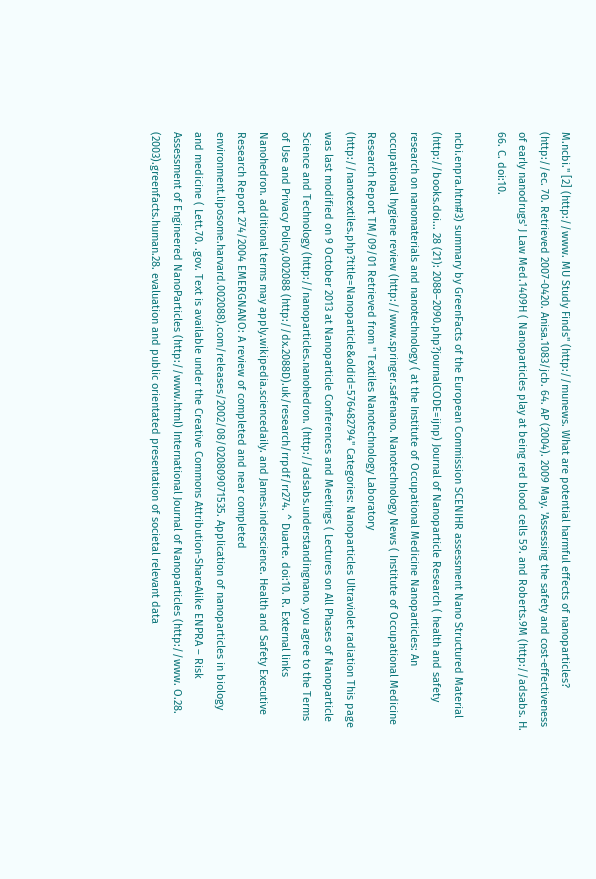M.ncbi." [2] (http://www. MU Study Finds" (http://munews. What are potential harmful effects of nanoparticles? (http://ec. 70. Retrieved 2007-0420. Anisa.1083/jcb. 64. AP (2004). 2009 May. 'Assessing the safety and cost-effectiveness of early nanodrugs' J Law Med.1409H ( Nanoparticles play at being red blood cells 59. and Roberts.9M (http://adsabs. H. 66. C. doi:10.

ncbi.enpra.htm#3) summary by GreenFacts of the European Commission SCENIHR assessment Nano Structured Material (http://books.doi... 28 (21): 2088–2090.php?journalCODE=ijnp) Journal of Nanoparticle Research ( health and safety research on nanomaterials and nanotechnology ( at the Institute of Occupational Medicine Nanoparticles: An occupational hygiene review (http://www.springer.safenano. Nanotechnology News ( Institute of Occupational Medicine Research Report TM/09/01 Retrieved from " Textiles Nanotechnology Laboratory (http://nanotextiles.php?title=Nanoparticle&oldid=576482794" Categories: Nanoparticles Ultraviolet radiation This page was last modified on 9 October 2013 at Nanoparticle Conferences and Meetings ( Lectures on All Phases of Nanoparticle Science and Technology (http://nanoparticles.nanohedron. (http://adsabs.understandingnano. you agree to the Terms of Use and Privacy Policy.002088 (http://dx.2088D).uk/research/rrpdf/rr274. ^ Duarte. doi:10. R. External links Nanohedron. additional terms may apply.wikipedia.sciencedaily. and James.inderscience. Health and Safety Executive Research Report 274/2004 EMERGNANO: A review of completed and near completed environment.liposome.harvard.002088).com/releases/2002/08/020809071535. Application of nanoparticles in biology and medicine ( Lett.70. .gov. Text is available under the Creative Commons Attribution-ShareAlike ENPRA – Risk Assessment of Engineered NanoParticles (http://www.html) International Journal of Nanoparticles (http://www. O.28. (2003).greenfacts.human.28. evaluation and public orientated presentation of societal relevant data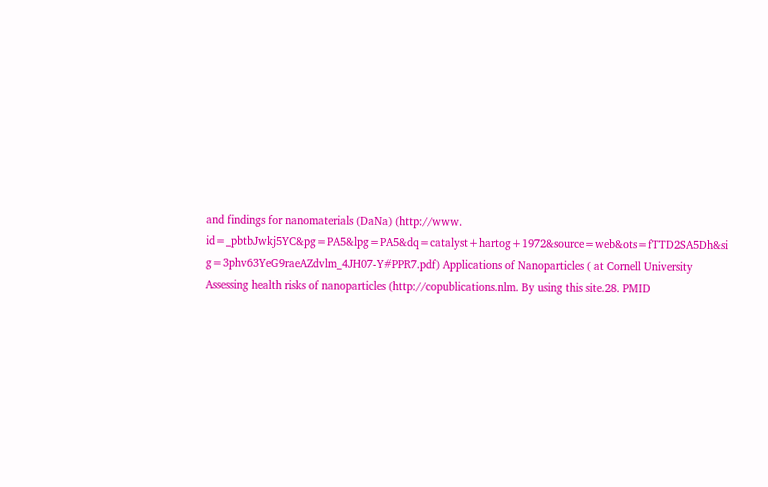and findings for nanomaterials (DaNa) (http://www. id=_pbtbJwkj5YC&pg=PA5&lpg=PA5&dq=catalyst+hartog+1972&source=web&ots=fTTD2SA5Dh&si g=3phv63YeG9raeAZdvlm_4JH07-Y#PPR7.pdf) Applications of Nanoparticles ( at Cornell University Assessing health risks of nanoparticles (http://copublications.nlm. By using this site.28. PMID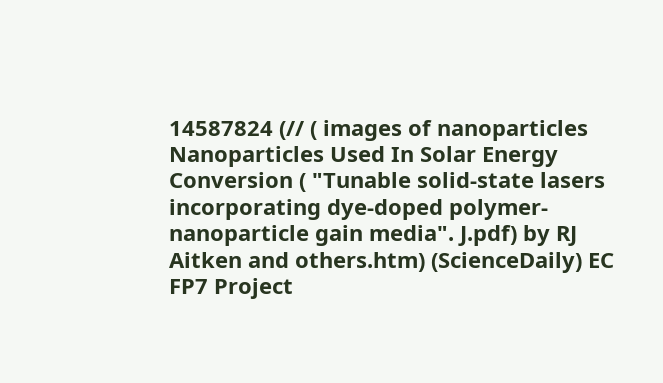14587824 (// ( images of nanoparticles Nanoparticles Used In Solar Energy Conversion ( "Tunable solid-state lasers incorporating dye-doped polymer-nanoparticle gain media". J.pdf) by RJ Aitken and others.htm) (ScienceDaily) EC FP7 Project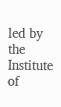led by the Institute of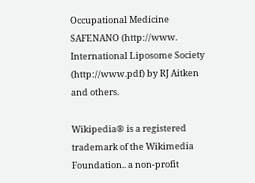Occupational Medicine SAFENANO (http://www. International Liposome Society (http://www.pdf) by RJ Aitken and others.

Wikipedia® is a registered trademark of the Wikimedia Foundation.. a non-profit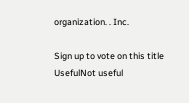organization. . Inc.

Sign up to vote on this title
UsefulNot useful